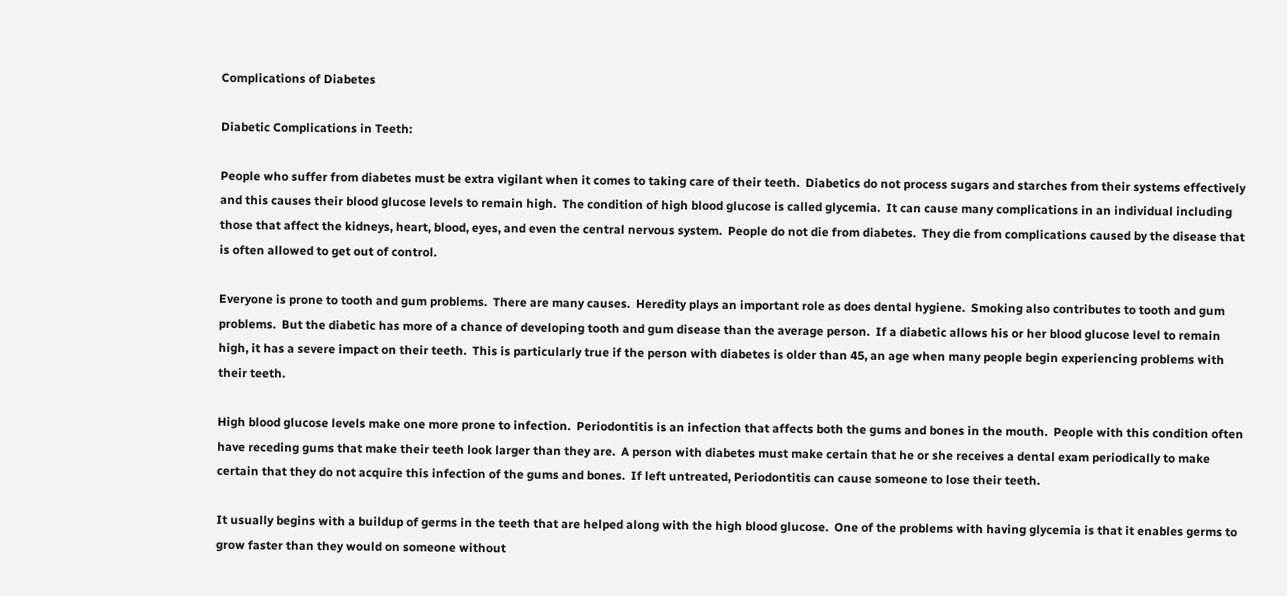Complications of Diabetes

Diabetic Complications in Teeth:

People who suffer from diabetes must be extra vigilant when it comes to taking care of their teeth.  Diabetics do not process sugars and starches from their systems effectively and this causes their blood glucose levels to remain high.  The condition of high blood glucose is called glycemia.  It can cause many complications in an individual including those that affect the kidneys, heart, blood, eyes, and even the central nervous system.  People do not die from diabetes.  They die from complications caused by the disease that is often allowed to get out of control.

Everyone is prone to tooth and gum problems.  There are many causes.  Heredity plays an important role as does dental hygiene.  Smoking also contributes to tooth and gum problems.  But the diabetic has more of a chance of developing tooth and gum disease than the average person.  If a diabetic allows his or her blood glucose level to remain high, it has a severe impact on their teeth.  This is particularly true if the person with diabetes is older than 45, an age when many people begin experiencing problems with their teeth.

High blood glucose levels make one more prone to infection.  Periodontitis is an infection that affects both the gums and bones in the mouth.  People with this condition often have receding gums that make their teeth look larger than they are.  A person with diabetes must make certain that he or she receives a dental exam periodically to make certain that they do not acquire this infection of the gums and bones.  If left untreated, Periodontitis can cause someone to lose their teeth.

It usually begins with a buildup of germs in the teeth that are helped along with the high blood glucose.  One of the problems with having glycemia is that it enables germs to grow faster than they would on someone without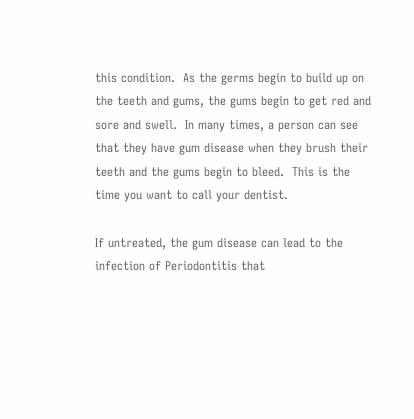this condition.  As the germs begin to build up on the teeth and gums, the gums begin to get red and sore and swell.  In many times, a person can see that they have gum disease when they brush their teeth and the gums begin to bleed.  This is the time you want to call your dentist.

If untreated, the gum disease can lead to the infection of Periodontitis that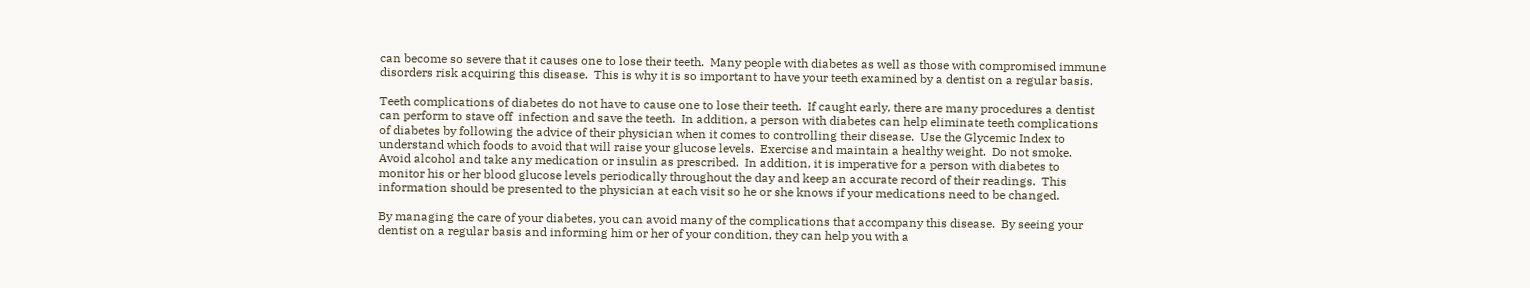can become so severe that it causes one to lose their teeth.  Many people with diabetes as well as those with compromised immune disorders risk acquiring this disease.  This is why it is so important to have your teeth examined by a dentist on a regular basis.

Teeth complications of diabetes do not have to cause one to lose their teeth.  If caught early, there are many procedures a dentist can perform to stave off  infection and save the teeth.  In addition, a person with diabetes can help eliminate teeth complications of diabetes by following the advice of their physician when it comes to controlling their disease.  Use the Glycemic Index to understand which foods to avoid that will raise your glucose levels.  Exercise and maintain a healthy weight.  Do not smoke.  Avoid alcohol and take any medication or insulin as prescribed.  In addition, it is imperative for a person with diabetes to monitor his or her blood glucose levels periodically throughout the day and keep an accurate record of their readings.  This information should be presented to the physician at each visit so he or she knows if your medications need to be changed.

By managing the care of your diabetes, you can avoid many of the complications that accompany this disease.  By seeing your dentist on a regular basis and informing him or her of your condition, they can help you with a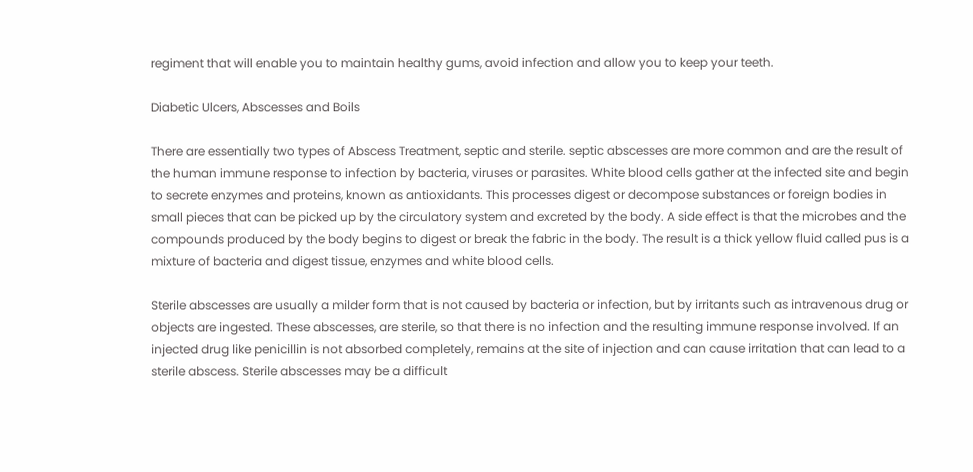regiment that will enable you to maintain healthy gums, avoid infection and allow you to keep your teeth.

Diabetic Ulcers, Abscesses and Boils

There are essentially two types of Abscess Treatment, septic and sterile. septic abscesses are more common and are the result of the human immune response to infection by bacteria, viruses or parasites. White blood cells gather at the infected site and begin to secrete enzymes and proteins, known as antioxidants. This processes digest or decompose substances or foreign bodies in small pieces that can be picked up by the circulatory system and excreted by the body. A side effect is that the microbes and the compounds produced by the body begins to digest or break the fabric in the body. The result is a thick yellow fluid called pus is a mixture of bacteria and digest tissue, enzymes and white blood cells.

Sterile abscesses are usually a milder form that is not caused by bacteria or infection, but by irritants such as intravenous drug or objects are ingested. These abscesses, are sterile, so that there is no infection and the resulting immune response involved. If an injected drug like penicillin is not absorbed completely, remains at the site of injection and can cause irritation that can lead to a sterile abscess. Sterile abscesses may be a difficult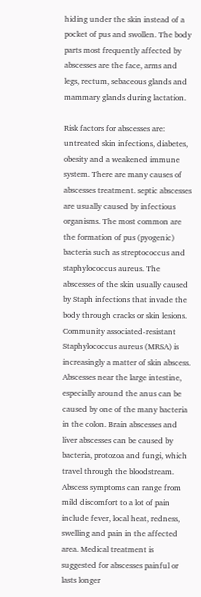hiding under the skin instead of a pocket of pus and swollen. The body parts most frequently affected by abscesses are the face, arms and legs, rectum, sebaceous glands and mammary glands during lactation.

Risk factors for abscesses are: untreated skin infections, diabetes, obesity and a weakened immune system. There are many causes of abscesses treatment. septic abscesses are usually caused by infectious organisms. The most common are the formation of pus (pyogenic) bacteria such as streptococcus and staphylococcus aureus. The abscesses of the skin usually caused by Staph infections that invade the body through cracks or skin lesions. Community associated-resistant Staphylococcus aureus (MRSA) is increasingly a matter of skin abscess. Abscesses near the large intestine, especially around the anus can be caused by one of the many bacteria in the colon. Brain abscesses and liver abscesses can be caused by bacteria, protozoa and fungi, which travel through the bloodstream. Abscess symptoms can range from mild discomfort to a lot of pain include fever, local heat, redness, swelling and pain in the affected area. Medical treatment is suggested for abscesses painful or lasts longer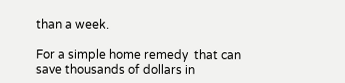than a week.

For a simple home remedy  that can save thousands of dollars in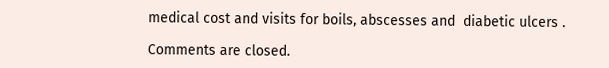medical cost and visits for boils, abscesses and  diabetic ulcers .

Comments are closed.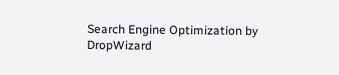Search Engine Optimization by DropWizard